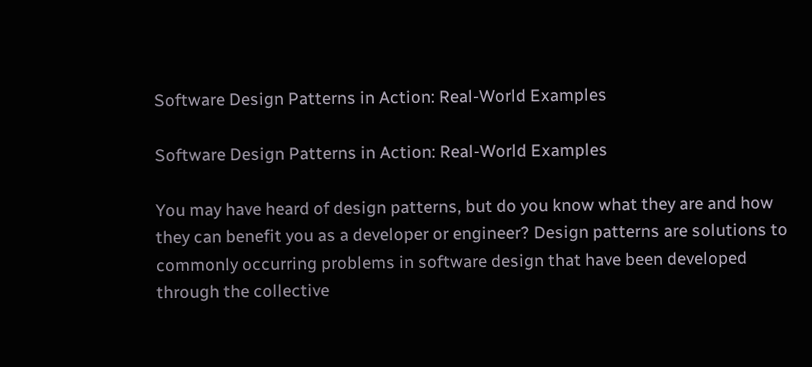Software Design Patterns in Action: Real-World Examples

Software Design Patterns in Action: Real-World Examples

You may have heard of design patterns, but do you know what they are and how they can benefit you as a developer or engineer? Design patterns are solutions to commonly occurring problems in software design that have been developed through the collective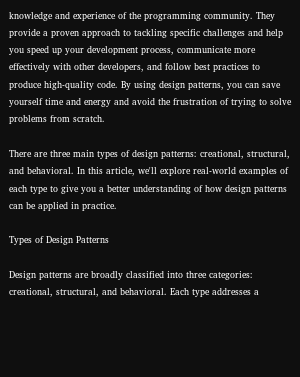knowledge and experience of the programming community. They provide a proven approach to tackling specific challenges and help you speed up your development process, communicate more effectively with other developers, and follow best practices to produce high-quality code. By using design patterns, you can save yourself time and energy and avoid the frustration of trying to solve problems from scratch.

There are three main types of design patterns: creational, structural, and behavioral. In this article, we'll explore real-world examples of each type to give you a better understanding of how design patterns can be applied in practice.

Types of Design Patterns

Design patterns are broadly classified into three categories: creational, structural, and behavioral. Each type addresses a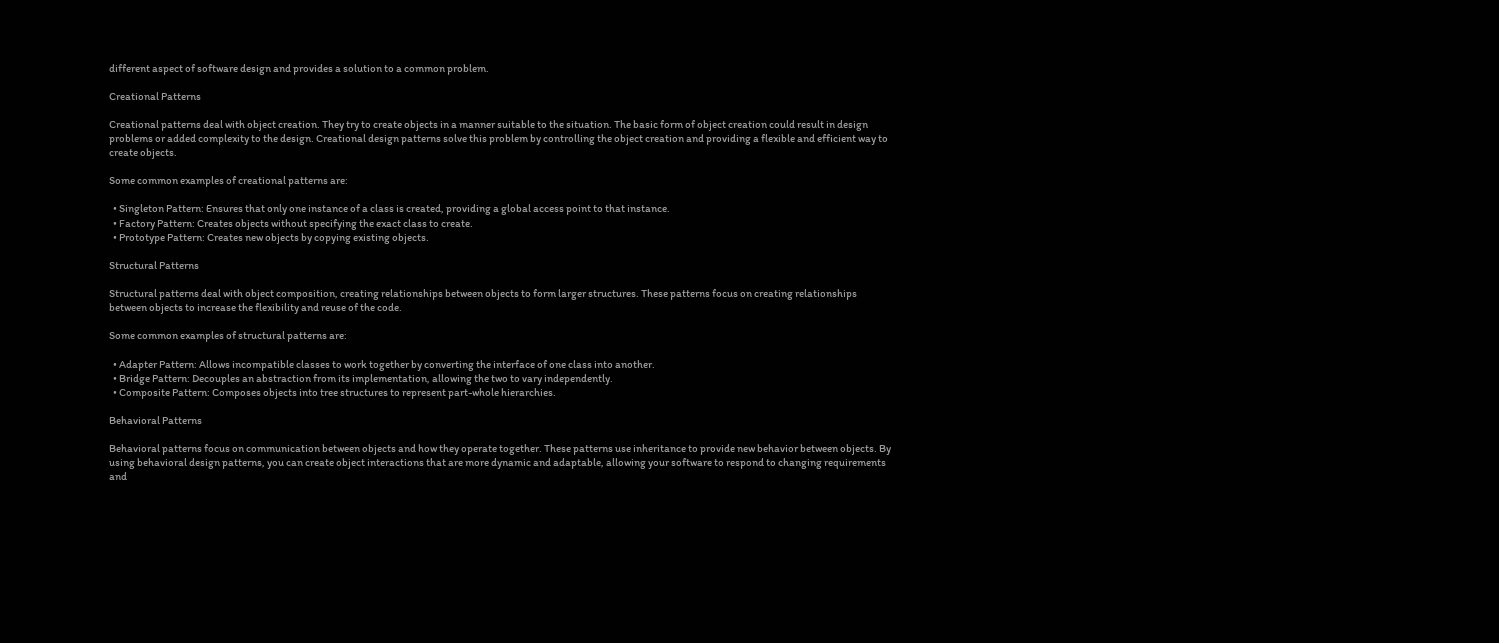different aspect of software design and provides a solution to a common problem.

Creational Patterns

Creational patterns deal with object creation. They try to create objects in a manner suitable to the situation. The basic form of object creation could result in design problems or added complexity to the design. Creational design patterns solve this problem by controlling the object creation and providing a flexible and efficient way to create objects.

Some common examples of creational patterns are:

  • Singleton Pattern: Ensures that only one instance of a class is created, providing a global access point to that instance.
  • Factory Pattern: Creates objects without specifying the exact class to create.
  • Prototype Pattern: Creates new objects by copying existing objects.

Structural Patterns

Structural patterns deal with object composition, creating relationships between objects to form larger structures. These patterns focus on creating relationships between objects to increase the flexibility and reuse of the code.

Some common examples of structural patterns are:

  • Adapter Pattern: Allows incompatible classes to work together by converting the interface of one class into another.
  • Bridge Pattern: Decouples an abstraction from its implementation, allowing the two to vary independently.
  • Composite Pattern: Composes objects into tree structures to represent part-whole hierarchies.

Behavioral Patterns

Behavioral patterns focus on communication between objects and how they operate together. These patterns use inheritance to provide new behavior between objects. By using behavioral design patterns, you can create object interactions that are more dynamic and adaptable, allowing your software to respond to changing requirements and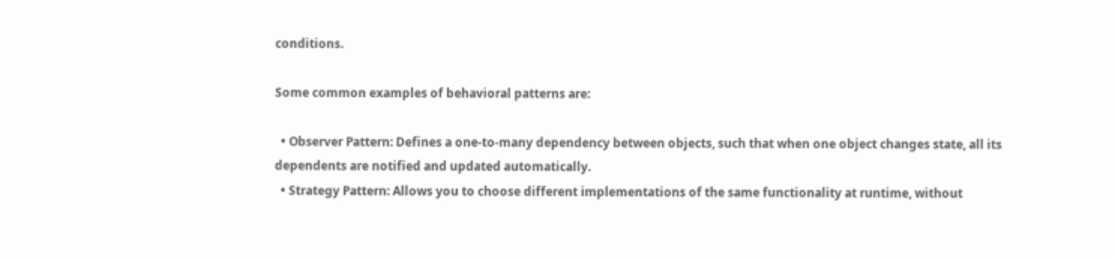conditions.

Some common examples of behavioral patterns are:

  • Observer Pattern: Defines a one-to-many dependency between objects, such that when one object changes state, all its dependents are notified and updated automatically.
  • Strategy Pattern: Allows you to choose different implementations of the same functionality at runtime, without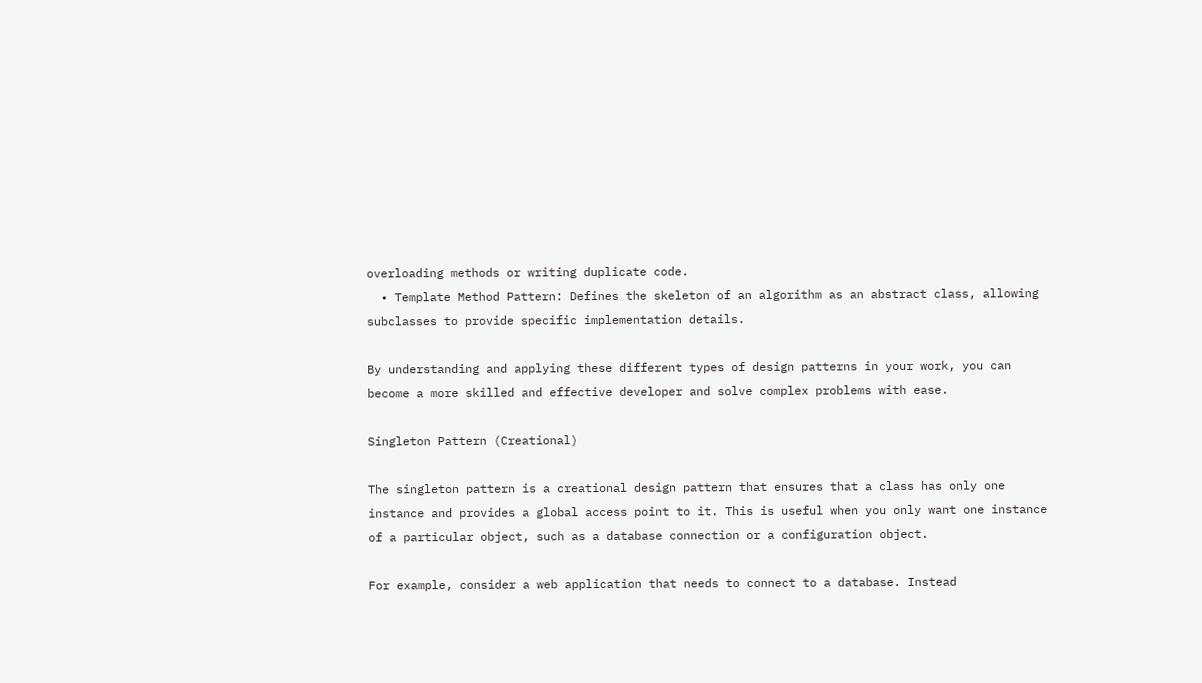overloading methods or writing duplicate code.
  • Template Method Pattern: Defines the skeleton of an algorithm as an abstract class, allowing subclasses to provide specific implementation details.

By understanding and applying these different types of design patterns in your work, you can become a more skilled and effective developer and solve complex problems with ease.

Singleton Pattern (Creational)

The singleton pattern is a creational design pattern that ensures that a class has only one instance and provides a global access point to it. This is useful when you only want one instance of a particular object, such as a database connection or a configuration object.

For example, consider a web application that needs to connect to a database. Instead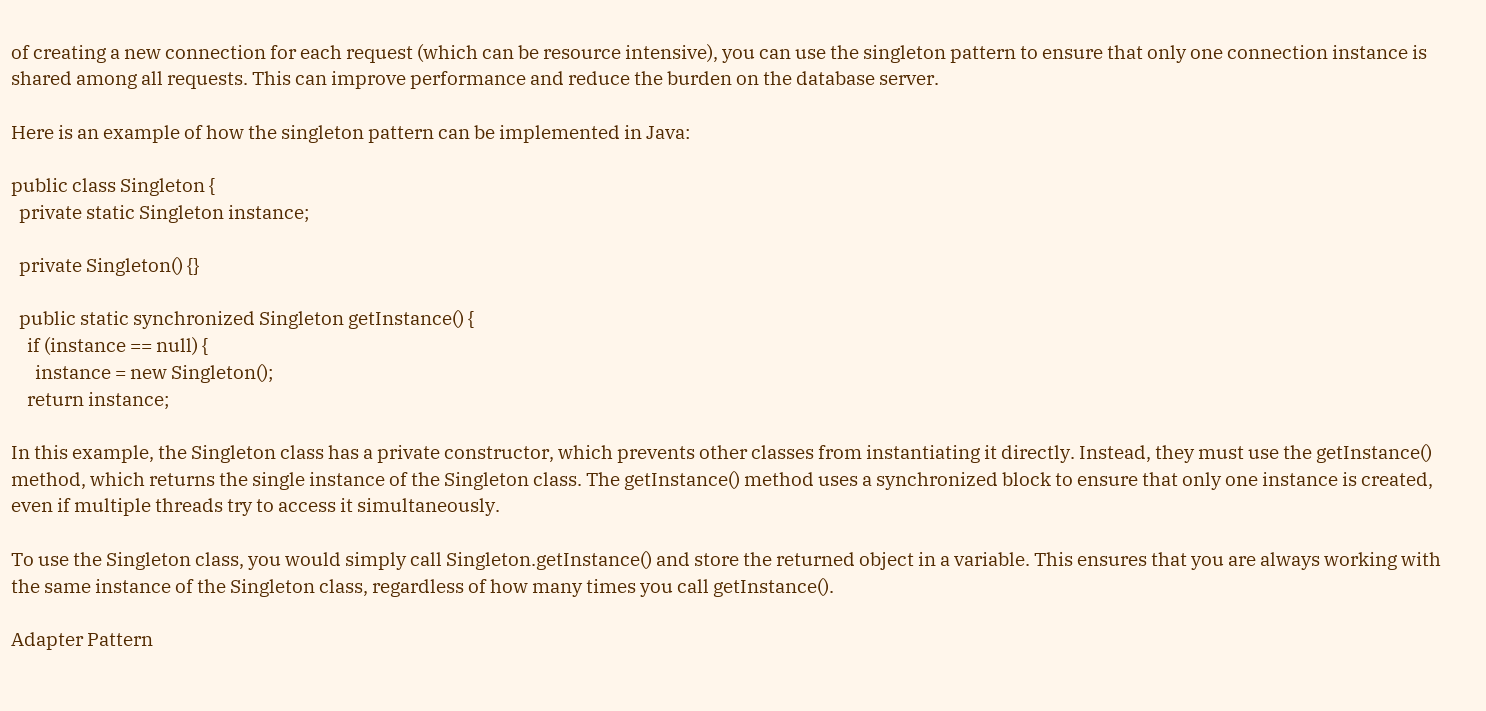of creating a new connection for each request (which can be resource intensive), you can use the singleton pattern to ensure that only one connection instance is shared among all requests. This can improve performance and reduce the burden on the database server.

Here is an example of how the singleton pattern can be implemented in Java:

public class Singleton {
  private static Singleton instance;

  private Singleton() {}

  public static synchronized Singleton getInstance() {
    if (instance == null) {
      instance = new Singleton();
    return instance;

In this example, the Singleton class has a private constructor, which prevents other classes from instantiating it directly. Instead, they must use the getInstance() method, which returns the single instance of the Singleton class. The getInstance() method uses a synchronized block to ensure that only one instance is created, even if multiple threads try to access it simultaneously.

To use the Singleton class, you would simply call Singleton.getInstance() and store the returned object in a variable. This ensures that you are always working with the same instance of the Singleton class, regardless of how many times you call getInstance().

Adapter Pattern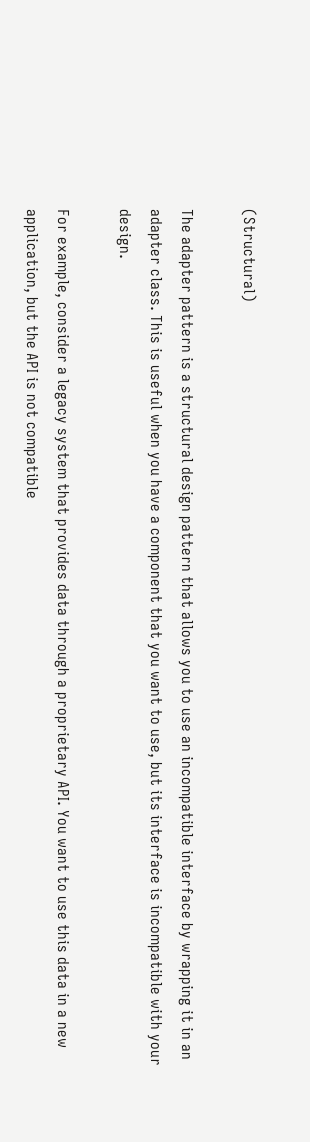(Structural)

The adapter pattern is a structural design pattern that allows you to use an incompatible interface by wrapping it in an adapter class. This is useful when you have a component that you want to use, but its interface is incompatible with your design.

For example, consider a legacy system that provides data through a proprietary API. You want to use this data in a new application, but the API is not compatible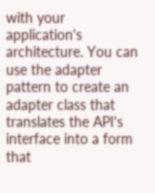with your application's architecture. You can use the adapter pattern to create an adapter class that translates the API's interface into a form that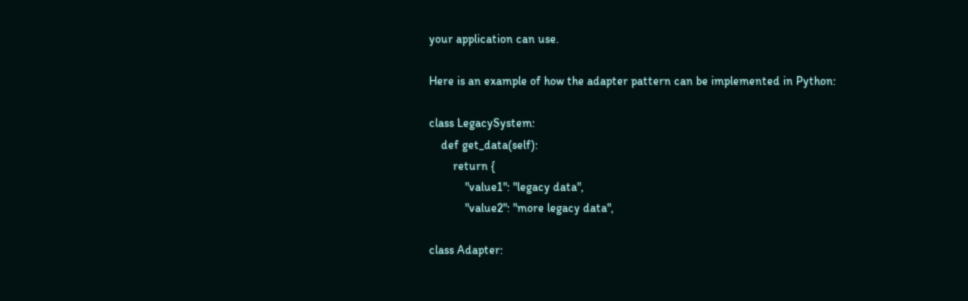your application can use.

Here is an example of how the adapter pattern can be implemented in Python:

class LegacySystem:
    def get_data(self):
        return {
            "value1": "legacy data",
            "value2": "more legacy data",

class Adapter: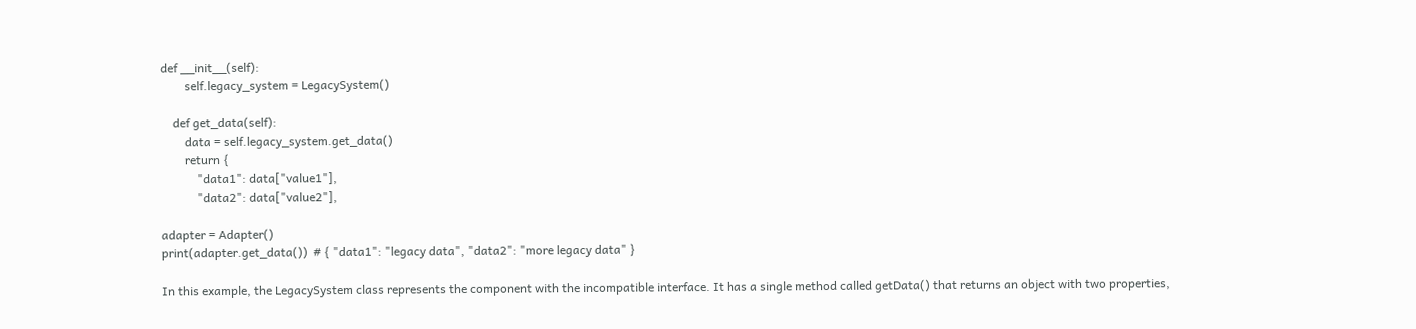def __init__(self):
        self.legacy_system = LegacySystem()

    def get_data(self):
        data = self.legacy_system.get_data()
        return {
            "data1": data["value1"],
            "data2": data["value2"],

adapter = Adapter()
print(adapter.get_data())  # { "data1": "legacy data", "data2": "more legacy data" }

In this example, the LegacySystem class represents the component with the incompatible interface. It has a single method called getData() that returns an object with two properties,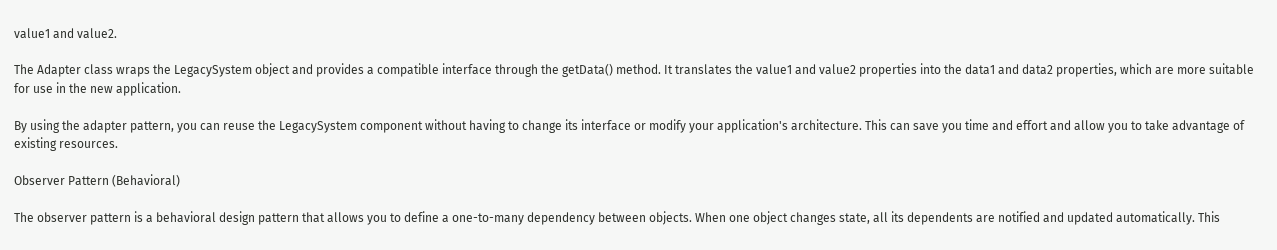value1 and value2.

The Adapter class wraps the LegacySystem object and provides a compatible interface through the getData() method. It translates the value1 and value2 properties into the data1 and data2 properties, which are more suitable for use in the new application.

By using the adapter pattern, you can reuse the LegacySystem component without having to change its interface or modify your application's architecture. This can save you time and effort and allow you to take advantage of existing resources.

Observer Pattern (Behavioral)

The observer pattern is a behavioral design pattern that allows you to define a one-to-many dependency between objects. When one object changes state, all its dependents are notified and updated automatically. This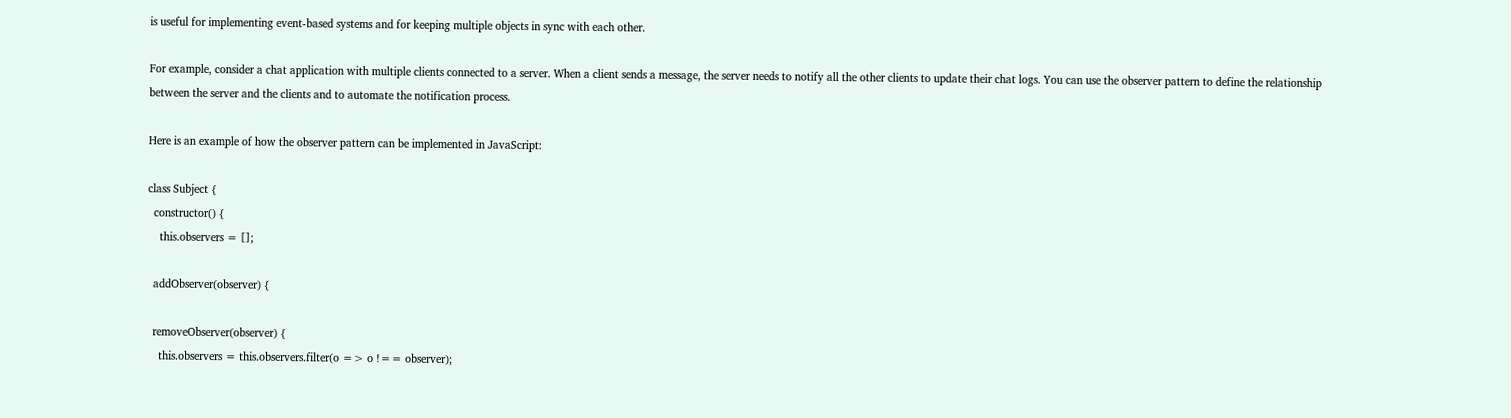is useful for implementing event-based systems and for keeping multiple objects in sync with each other.

For example, consider a chat application with multiple clients connected to a server. When a client sends a message, the server needs to notify all the other clients to update their chat logs. You can use the observer pattern to define the relationship between the server and the clients and to automate the notification process.

Here is an example of how the observer pattern can be implemented in JavaScript:

class Subject {
  constructor() {
    this.observers = [];

  addObserver(observer) {

  removeObserver(observer) {
    this.observers = this.observers.filter(o => o !== observer);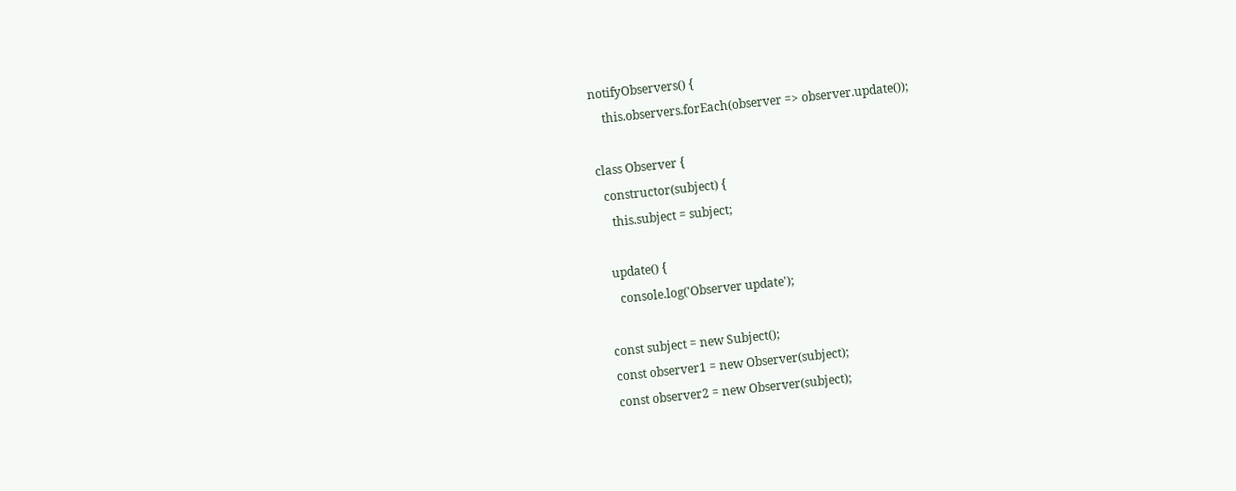notifyObservers() {
    this.observers.forEach(observer => observer.update());

class Observer {
  constructor(subject) {
    this.subject = subject;

  update() {
    console.log('Observer update');

const subject = new Subject();
const observer1 = new Observer(subject);
const observer2 = new Observer(subject);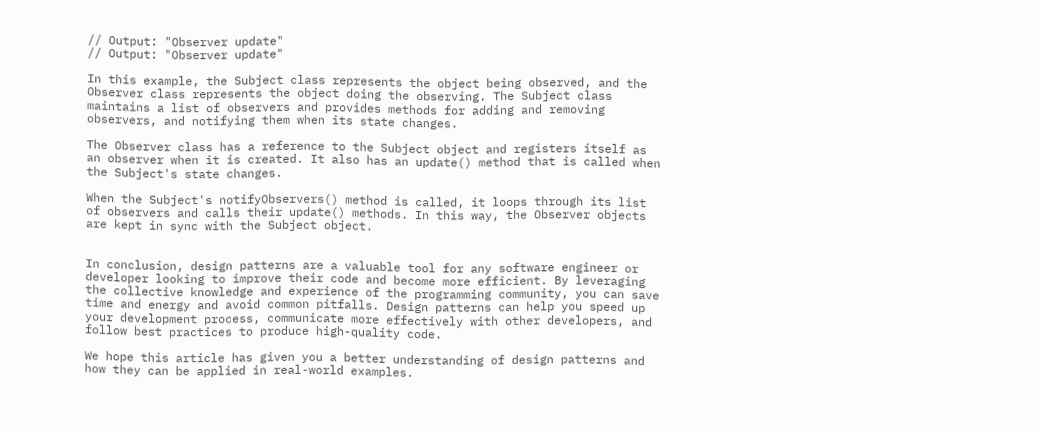// Output: "Observer update"
// Output: "Observer update"

In this example, the Subject class represents the object being observed, and the Observer class represents the object doing the observing. The Subject class maintains a list of observers and provides methods for adding and removing observers, and notifying them when its state changes.

The Observer class has a reference to the Subject object and registers itself as an observer when it is created. It also has an update() method that is called when the Subject's state changes.

When the Subject's notifyObservers() method is called, it loops through its list of observers and calls their update() methods. In this way, the Observer objects are kept in sync with the Subject object.


In conclusion, design patterns are a valuable tool for any software engineer or developer looking to improve their code and become more efficient. By leveraging the collective knowledge and experience of the programming community, you can save time and energy and avoid common pitfalls. Design patterns can help you speed up your development process, communicate more effectively with other developers, and follow best practices to produce high-quality code.

We hope this article has given you a better understanding of design patterns and how they can be applied in real-world examples.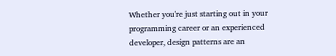Whether you're just starting out in your programming career or an experienced developer, design patterns are an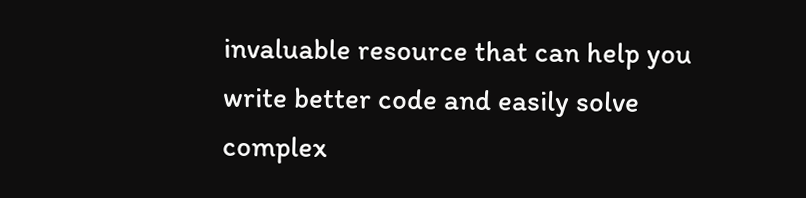invaluable resource that can help you write better code and easily solve complex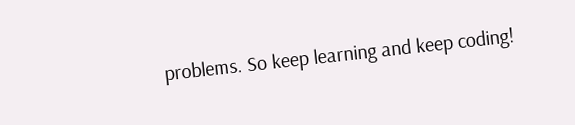problems. So keep learning and keep coding!